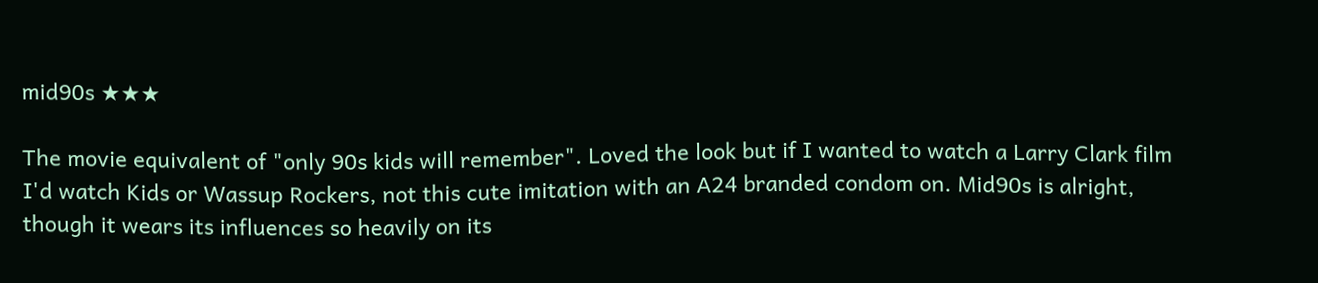mid90s ★★★

The movie equivalent of "only 90s kids will remember". Loved the look but if I wanted to watch a Larry Clark film I'd watch Kids or Wassup Rockers, not this cute imitation with an A24 branded condom on. Mid90s is alright, though it wears its influences so heavily on its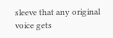sleeve that any original voice gets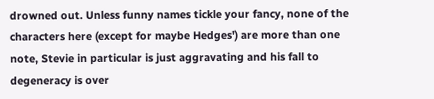drowned out. Unless funny names tickle your fancy, none of the characters here (except for maybe Hedges') are more than one note, Stevie in particular is just aggravating and his fall to degeneracy is over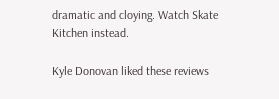dramatic and cloying. Watch Skate Kitchen instead.

Kyle Donovan liked these reviews